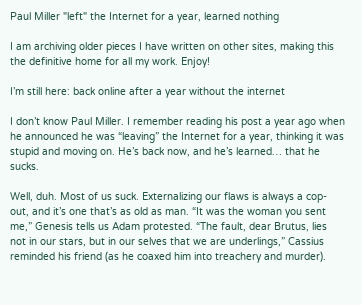Paul Miller "left" the Internet for a year, learned nothing

I am archiving older pieces I have written on other sites, making this the definitive home for all my work. Enjoy!

I’m still here: back online after a year without the internet

I don’t know Paul Miller. I remember reading his post a year ago when he announced he was “leaving” the Internet for a year, thinking it was stupid and moving on. He’s back now, and he’s learned… that he sucks.

Well, duh. Most of us suck. Externalizing our flaws is always a cop-out, and it’s one that’s as old as man. “It was the woman you sent me,” Genesis tells us Adam protested. “The fault, dear Brutus, lies not in our stars, but in our selves that we are underlings,” Cassius reminded his friend (as he coaxed him into treachery and murder).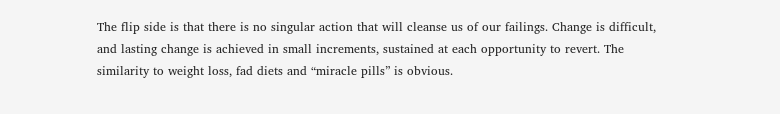The flip side is that there is no singular action that will cleanse us of our failings. Change is difficult, and lasting change is achieved in small increments, sustained at each opportunity to revert. The similarity to weight loss, fad diets and “miracle pills” is obvious.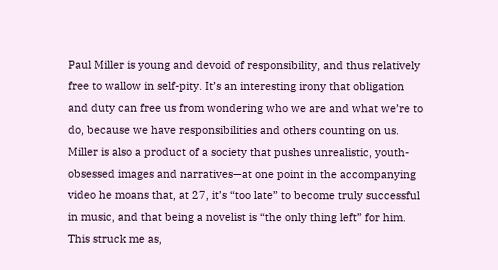Paul Miller is young and devoid of responsibility, and thus relatively free to wallow in self-pity. It’s an interesting irony that obligation and duty can free us from wondering who we are and what we’re to do, because we have responsibilities and others counting on us. Miller is also a product of a society that pushes unrealistic, youth-obsessed images and narratives—at one point in the accompanying video he moans that, at 27, it’s “too late” to become truly successful in music, and that being a novelist is “the only thing left” for him. This struck me as,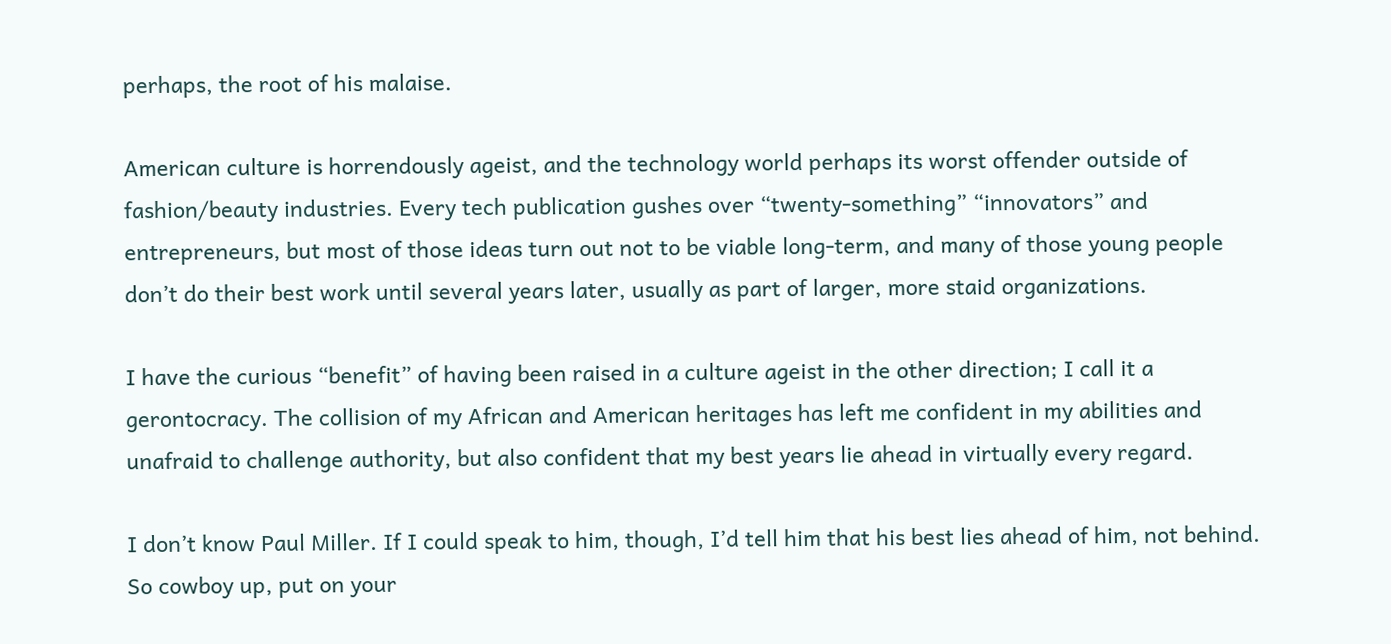perhaps, the root of his malaise.

American culture is horrendously ageist, and the technology world perhaps its worst offender outside of fashion/beauty industries. Every tech publication gushes over “twenty-something” “innovators” and entrepreneurs, but most of those ideas turn out not to be viable long-term, and many of those young people don’t do their best work until several years later, usually as part of larger, more staid organizations.

I have the curious “benefit” of having been raised in a culture ageist in the other direction; I call it a gerontocracy. The collision of my African and American heritages has left me confident in my abilities and unafraid to challenge authority, but also confident that my best years lie ahead in virtually every regard.

I don’t know Paul Miller. If I could speak to him, though, I’d tell him that his best lies ahead of him, not behind. So cowboy up, put on your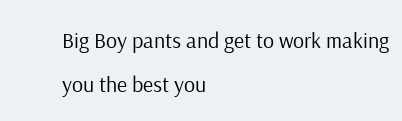Big Boy pants and get to work making you the best you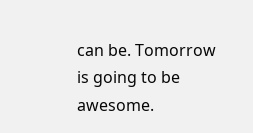can be. Tomorrow is going to be awesome.